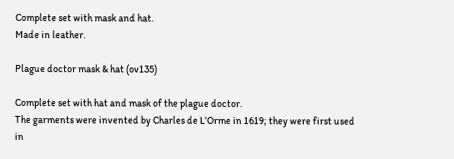Complete set with mask and hat.
Made in leather.

Plague doctor mask & hat (ov135)

Complete set with hat and mask of the plague doctor.
The garments were invented by Charles de L’Orme in 1619; they were first used in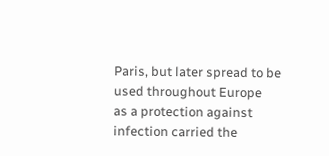Paris, but later spread to be used throughout Europe
as a protection against infection carried the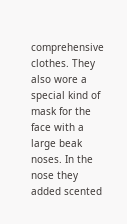comprehensive clothes. They also wore a special kind of mask for the face with a large beak noses. In the nose they added scented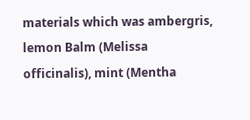materials which was ambergris, lemon Balm (Melissa officinalis), mint (Mentha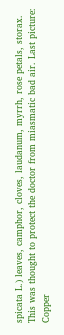spicata L.) leaves, camphor, cloves, laudanum, myrrh, rose petals, storax. This was thought to protect the doctor from miasmatic bad air. Last picture: Copper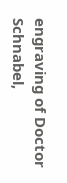engraving of Doctor Schnabel,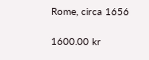Rome, circa 1656

1600.00 kr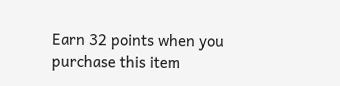Earn 32 points when you purchase this item